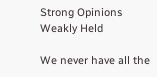Strong Opinions Weakly Held

We never have all the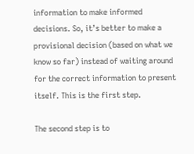information to make informed decisions. So, it’s better to make a provisional decision (based on what we know so far) instead of waiting around for the correct information to present itself. This is the first step.

The second step is to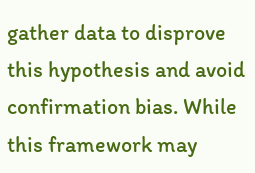gather data to disprove this hypothesis and avoid confirmation bias. While this framework may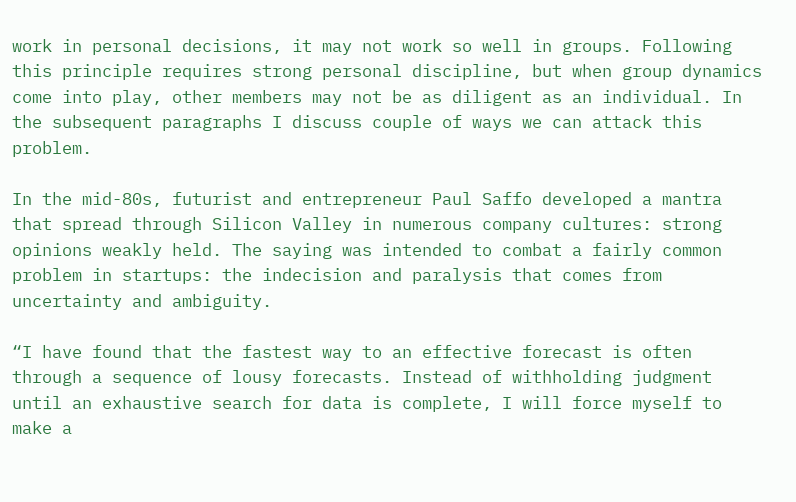work in personal decisions, it may not work so well in groups. Following this principle requires strong personal discipline, but when group dynamics come into play, other members may not be as diligent as an individual. In the subsequent paragraphs I discuss couple of ways we can attack this problem.

In the mid-80s, futurist and entrepreneur Paul Saffo developed a mantra that spread through Silicon Valley in numerous company cultures: strong opinions weakly held. The saying was intended to combat a fairly common problem in startups: the indecision and paralysis that comes from uncertainty and ambiguity.

“I have found that the fastest way to an effective forecast is often through a sequence of lousy forecasts. Instead of withholding judgment until an exhaustive search for data is complete, I will force myself to make a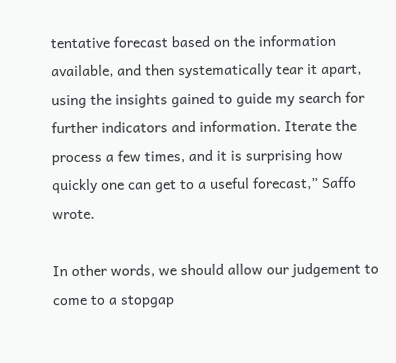tentative forecast based on the information available, and then systematically tear it apart, using the insights gained to guide my search for further indicators and information. Iterate the process a few times, and it is surprising how quickly one can get to a useful forecast,” Saffo wrote.

In other words, we should allow our judgement to come to a stopgap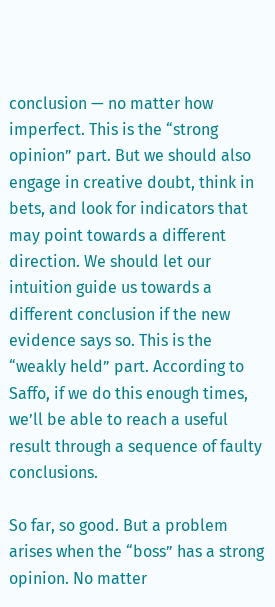conclusion — no matter how imperfect. This is the “strong opinion” part. But we should also engage in creative doubt, think in bets, and look for indicators that may point towards a different direction. We should let our intuition guide us towards a different conclusion if the new evidence says so. This is the “weakly held” part. According to Saffo, if we do this enough times, we’ll be able to reach a useful result through a sequence of faulty conclusions.

So far, so good. But a problem arises when the “boss” has a strong opinion. No matter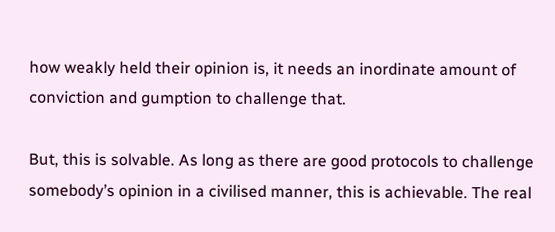how weakly held their opinion is, it needs an inordinate amount of conviction and gumption to challenge that.

But, this is solvable. As long as there are good protocols to challenge somebody’s opinion in a civilised manner, this is achievable. The real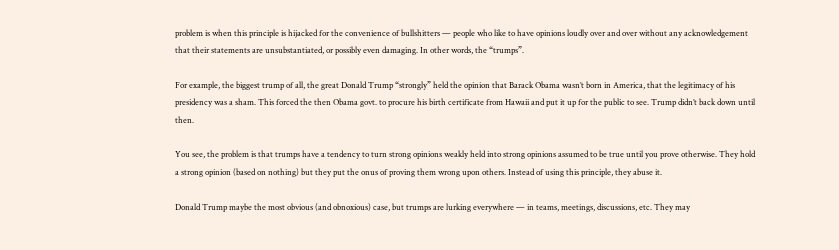problem is when this principle is hijacked for the convenience of bullshitters — people who like to have opinions loudly over and over without any acknowledgement that their statements are unsubstantiated, or possibly even damaging. In other words, the “trumps”.

For example, the biggest trump of all, the great Donald Trump “strongly” held the opinion that Barack Obama wasn’t born in America, that the legitimacy of his presidency was a sham. This forced the then Obama govt. to procure his birth certificate from Hawaii and put it up for the public to see. Trump didn’t back down until then.

You see, the problem is that trumps have a tendency to turn strong opinions weakly held into strong opinions assumed to be true until you prove otherwise. They hold a strong opinion (based on nothing) but they put the onus of proving them wrong upon others. Instead of using this principle, they abuse it.

Donald Trump maybe the most obvious (and obnoxious) case, but trumps are lurking everywhere — in teams, meetings, discussions, etc. They may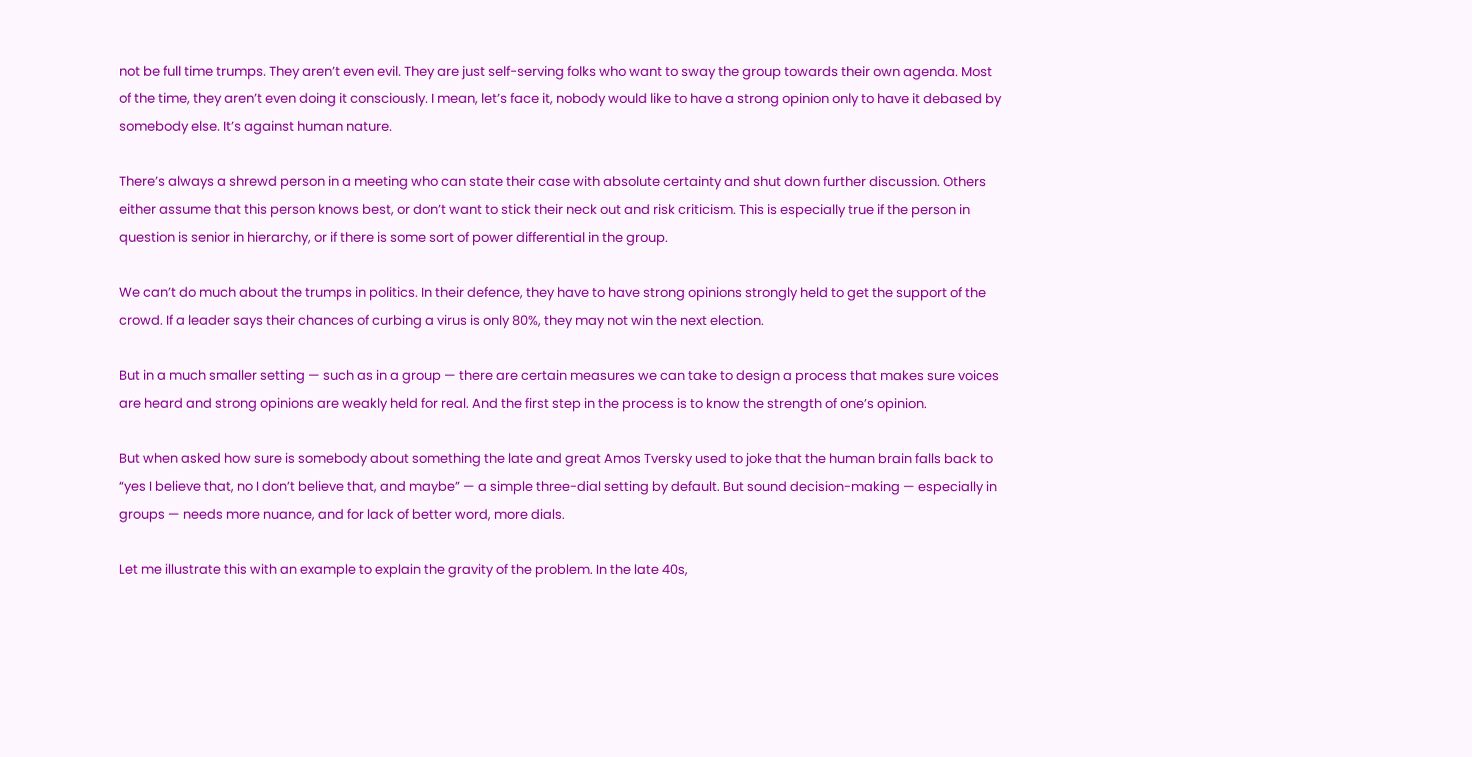not be full time trumps. They aren’t even evil. They are just self-serving folks who want to sway the group towards their own agenda. Most of the time, they aren’t even doing it consciously. I mean, let’s face it, nobody would like to have a strong opinion only to have it debased by somebody else. It’s against human nature.

There’s always a shrewd person in a meeting who can state their case with absolute certainty and shut down further discussion. Others either assume that this person knows best, or don’t want to stick their neck out and risk criticism. This is especially true if the person in question is senior in hierarchy, or if there is some sort of power differential in the group.

We can’t do much about the trumps in politics. In their defence, they have to have strong opinions strongly held to get the support of the crowd. If a leader says their chances of curbing a virus is only 80%, they may not win the next election.

But in a much smaller setting — such as in a group — there are certain measures we can take to design a process that makes sure voices are heard and strong opinions are weakly held for real. And the first step in the process is to know the strength of one’s opinion.

But when asked how sure is somebody about something the late and great Amos Tversky used to joke that the human brain falls back to “yes I believe that, no I don’t believe that, and maybe” — a simple three-dial setting by default. But sound decision-making — especially in groups — needs more nuance, and for lack of better word, more dials.

Let me illustrate this with an example to explain the gravity of the problem. In the late 40s,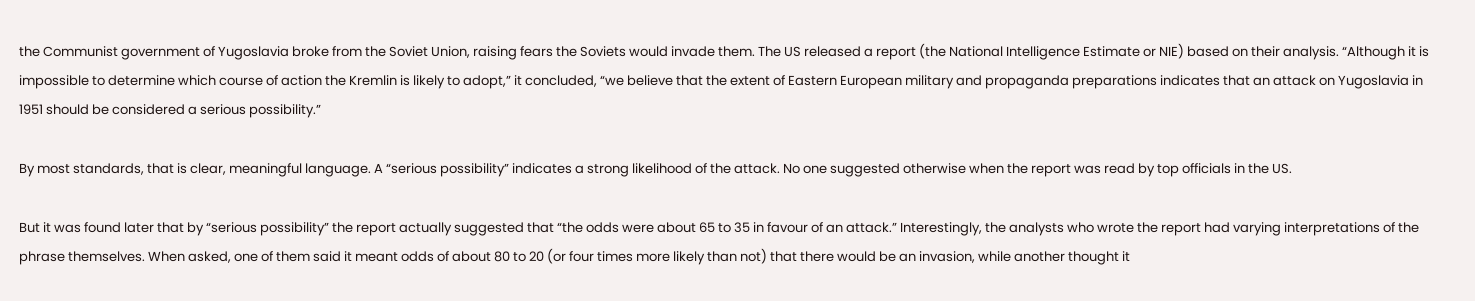the Communist government of Yugoslavia broke from the Soviet Union, raising fears the Soviets would invade them. The US released a report (the National Intelligence Estimate or NIE) based on their analysis. “Although it is impossible to determine which course of action the Kremlin is likely to adopt,” it concluded, “we believe that the extent of Eastern European military and propaganda preparations indicates that an attack on Yugoslavia in 1951 should be considered a serious possibility.”

By most standards, that is clear, meaningful language. A “serious possibility” indicates a strong likelihood of the attack. No one suggested otherwise when the report was read by top officials in the US.

But it was found later that by “serious possibility” the report actually suggested that “the odds were about 65 to 35 in favour of an attack.” Interestingly, the analysts who wrote the report had varying interpretations of the phrase themselves. When asked, one of them said it meant odds of about 80 to 20 (or four times more likely than not) that there would be an invasion, while another thought it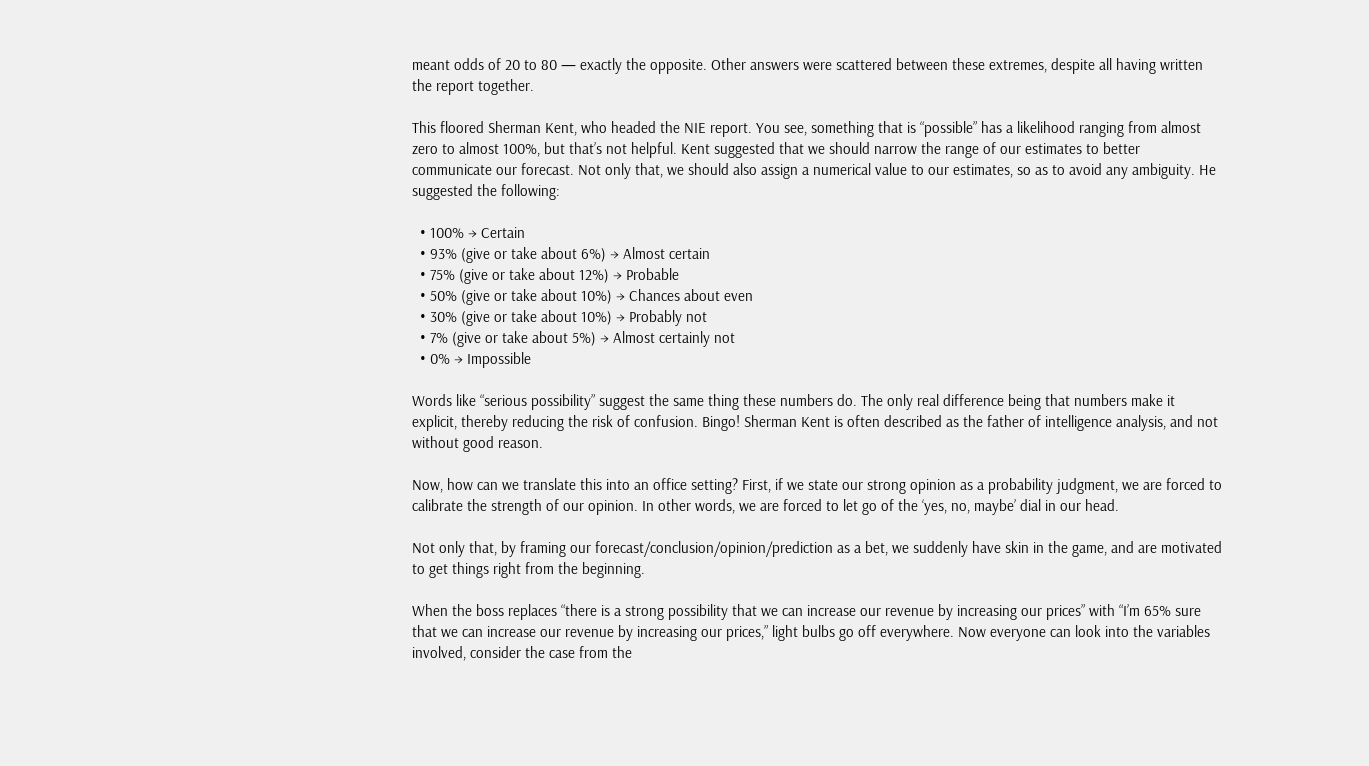meant odds of 20 to 80 — exactly the opposite. Other answers were scattered between these extremes, despite all having written the report together.

This floored Sherman Kent, who headed the NIE report. You see, something that is “possible” has a likelihood ranging from almost zero to almost 100%, but that’s not helpful. Kent suggested that we should narrow the range of our estimates to better communicate our forecast. Not only that, we should also assign a numerical value to our estimates, so as to avoid any ambiguity. He suggested the following:

  • 100% → Certain
  • 93% (give or take about 6%) → Almost certain
  • 75% (give or take about 12%) → Probable
  • 50% (give or take about 10%) → Chances about even
  • 30% (give or take about 10%) → Probably not
  • 7% (give or take about 5%) → Almost certainly not
  • 0% → Impossible

Words like “serious possibility” suggest the same thing these numbers do. The only real difference being that numbers make it explicit, thereby reducing the risk of confusion. Bingo! Sherman Kent is often described as the father of intelligence analysis, and not without good reason.

Now, how can we translate this into an office setting? First, if we state our strong opinion as a probability judgment, we are forced to calibrate the strength of our opinion. In other words, we are forced to let go of the ‘yes, no, maybe’ dial in our head.

Not only that, by framing our forecast/conclusion/opinion/prediction as a bet, we suddenly have skin in the game, and are motivated to get things right from the beginning.

When the boss replaces “there is a strong possibility that we can increase our revenue by increasing our prices” with “I’m 65% sure that we can increase our revenue by increasing our prices,” light bulbs go off everywhere. Now everyone can look into the variables involved, consider the case from the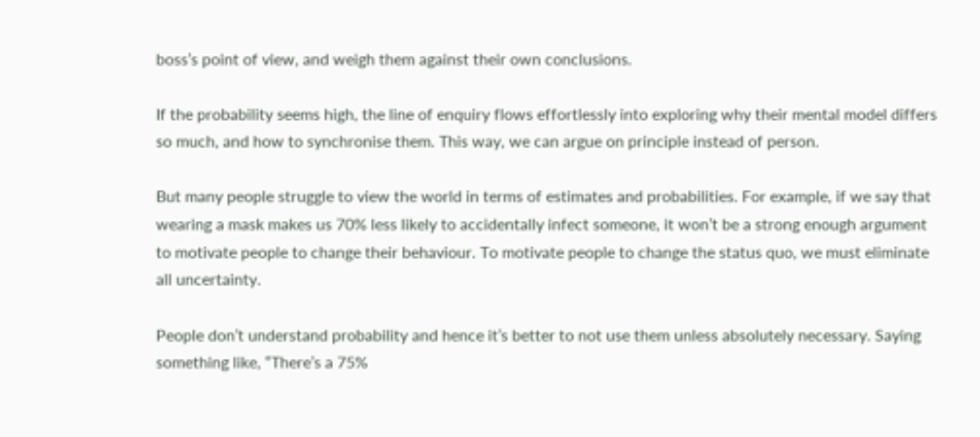boss’s point of view, and weigh them against their own conclusions.

If the probability seems high, the line of enquiry flows effortlessly into exploring why their mental model differs so much, and how to synchronise them. This way, we can argue on principle instead of person.

But many people struggle to view the world in terms of estimates and probabilities. For example, if we say that wearing a mask makes us 70% less likely to accidentally infect someone, it won’t be a strong enough argument to motivate people to change their behaviour. To motivate people to change the status quo, we must eliminate all uncertainty.

People don’t understand probability and hence it’s better to not use them unless absolutely necessary. Saying something like, “There’s a 75%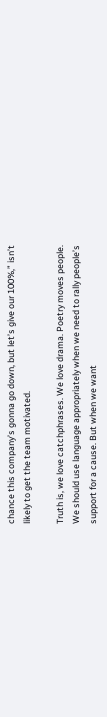chance this company’s gonna go down, but let’s give our 100%,” isn’t likely to get the team motivated.

Truth is, we love catchphrases. We love drama. Poetry moves people. We should use language appropriately when we need to rally people’s support for a cause. But when we want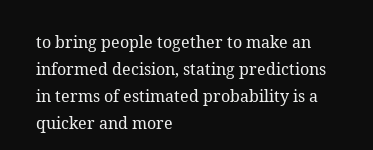to bring people together to make an informed decision, stating predictions in terms of estimated probability is a quicker and more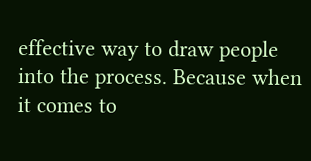effective way to draw people into the process. Because when it comes to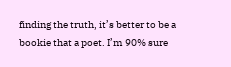finding the truth, it’s better to be a bookie that a poet. I’m 90% sure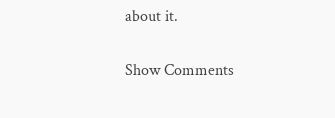about it.

Show Comments